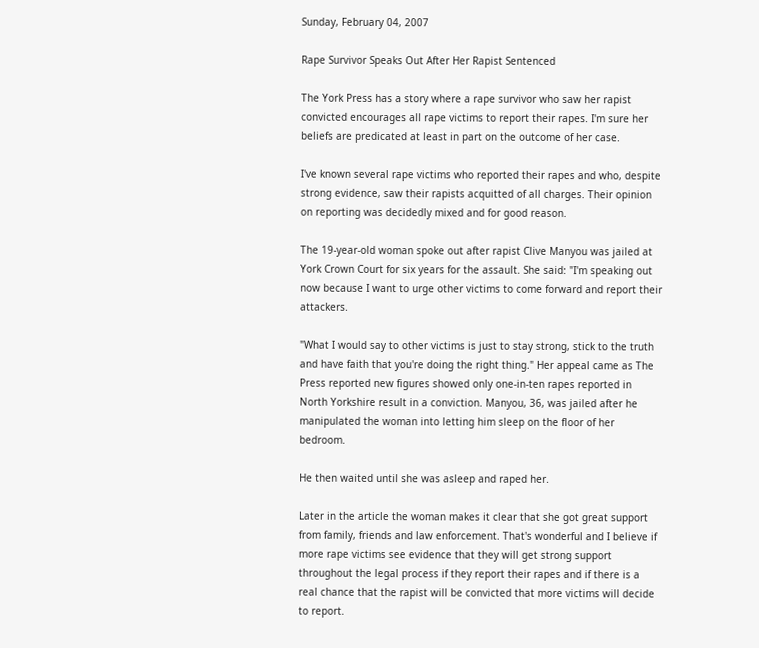Sunday, February 04, 2007

Rape Survivor Speaks Out After Her Rapist Sentenced

The York Press has a story where a rape survivor who saw her rapist convicted encourages all rape victims to report their rapes. I'm sure her beliefs are predicated at least in part on the outcome of her case.

I've known several rape victims who reported their rapes and who, despite strong evidence, saw their rapists acquitted of all charges. Their opinion on reporting was decidedly mixed and for good reason.

The 19-year-old woman spoke out after rapist Clive Manyou was jailed at York Crown Court for six years for the assault. She said: "I'm speaking out now because I want to urge other victims to come forward and report their attackers.

"What I would say to other victims is just to stay strong, stick to the truth and have faith that you're doing the right thing." Her appeal came as The Press reported new figures showed only one-in-ten rapes reported in North Yorkshire result in a conviction. Manyou, 36, was jailed after he manipulated the woman into letting him sleep on the floor of her bedroom.

He then waited until she was asleep and raped her.

Later in the article the woman makes it clear that she got great support from family, friends and law enforcement. That's wonderful and I believe if more rape victims see evidence that they will get strong support throughout the legal process if they report their rapes and if there is a real chance that the rapist will be convicted that more victims will decide to report.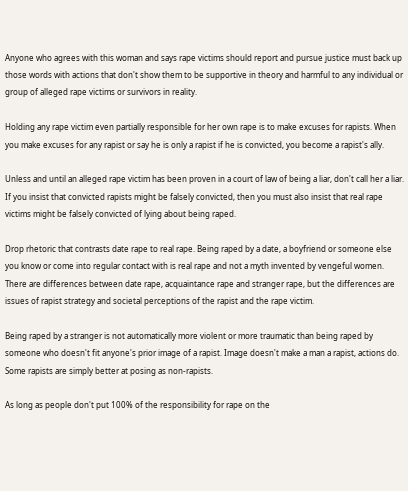Anyone who agrees with this woman and says rape victims should report and pursue justice must back up those words with actions that don't show them to be supportive in theory and harmful to any individual or group of alleged rape victims or survivors in reality.

Holding any rape victim even partially responsible for her own rape is to make excuses for rapists. When you make excuses for any rapist or say he is only a rapist if he is convicted, you become a rapist's ally.

Unless and until an alleged rape victim has been proven in a court of law of being a liar, don't call her a liar. If you insist that convicted rapists might be falsely convicted, then you must also insist that real rape victims might be falsely convicted of lying about being raped.

Drop rhetoric that contrasts date rape to real rape. Being raped by a date, a boyfriend or someone else you know or come into regular contact with is real rape and not a myth invented by vengeful women. There are differences between date rape, acquaintance rape and stranger rape, but the differences are issues of rapist strategy and societal perceptions of the rapist and the rape victim.

Being raped by a stranger is not automatically more violent or more traumatic than being raped by someone who doesn't fit anyone's prior image of a rapist. Image doesn't make a man a rapist, actions do. Some rapists are simply better at posing as non-rapists.

As long as people don't put 100% of the responsibility for rape on the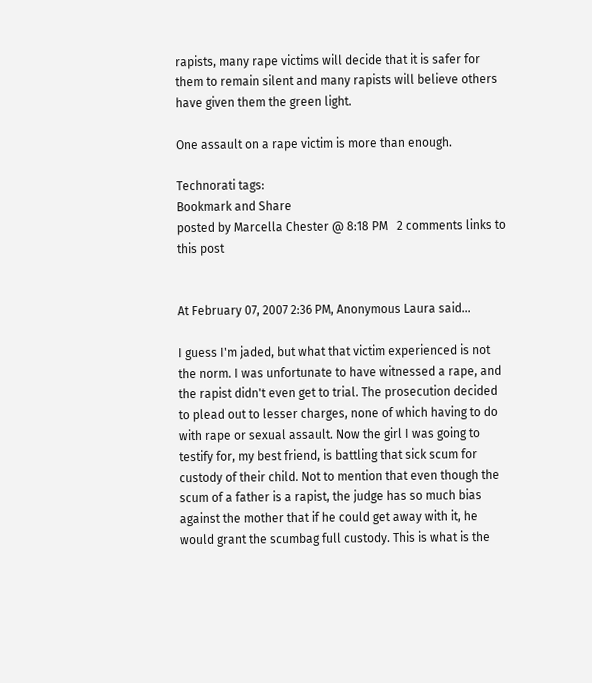rapists, many rape victims will decide that it is safer for them to remain silent and many rapists will believe others have given them the green light.

One assault on a rape victim is more than enough.

Technorati tags:
Bookmark and Share
posted by Marcella Chester @ 8:18 PM   2 comments links to this post


At February 07, 2007 2:36 PM, Anonymous Laura said...

I guess I'm jaded, but what that victim experienced is not the norm. I was unfortunate to have witnessed a rape, and the rapist didn't even get to trial. The prosecution decided to plead out to lesser charges, none of which having to do with rape or sexual assault. Now the girl I was going to testify for, my best friend, is battling that sick scum for custody of their child. Not to mention that even though the scum of a father is a rapist, the judge has so much bias against the mother that if he could get away with it, he would grant the scumbag full custody. This is what is the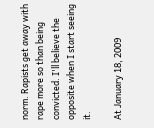norm. Rapists get away with rape more so than being convicted. I'll believe the opposite when I start seeing it.

At January 18, 2009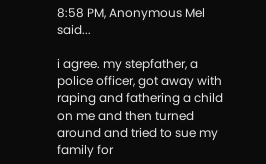8:58 PM, Anonymous Mel said...

i agree. my stepfather, a police officer, got away with raping and fathering a child on me and then turned around and tried to sue my family for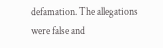defamation. The allegations were false and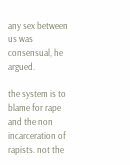any sex between us was consensual, he argued.

the system is to blame for rape and the non incarceration of rapists. not the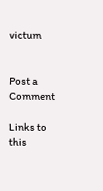victum


Post a Comment

Links to this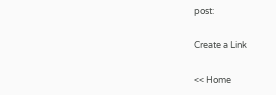post:

Create a Link

<< Home